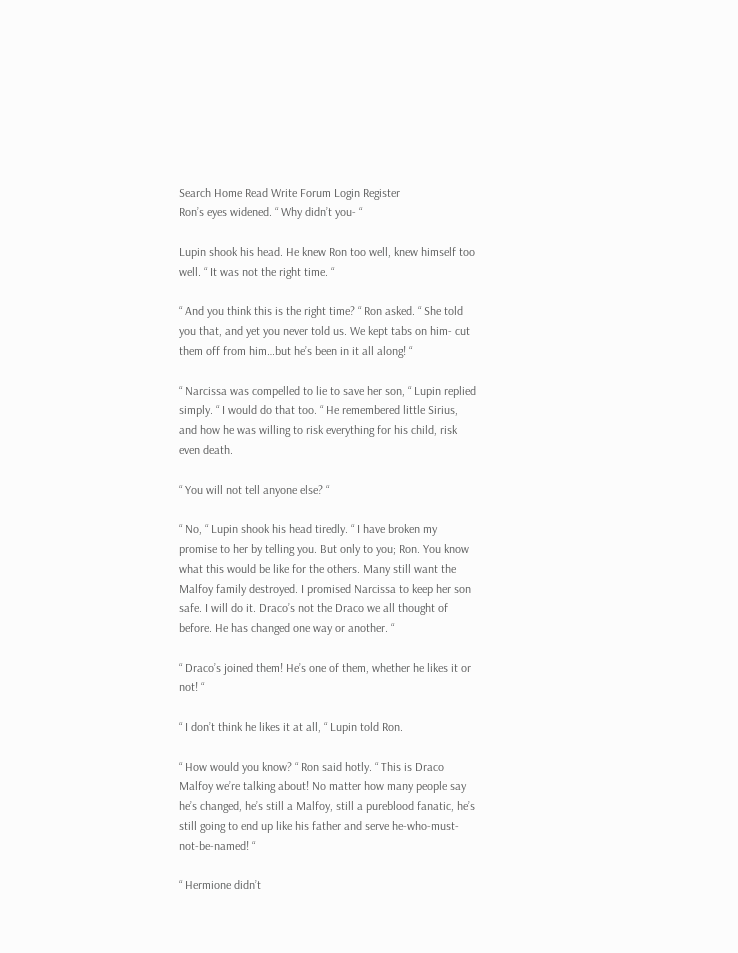Search Home Read Write Forum Login Register
Ron’s eyes widened. “ Why didn’t you- “

Lupin shook his head. He knew Ron too well, knew himself too well. “ It was not the right time. “

“ And you think this is the right time? “ Ron asked. “ She told you that, and yet you never told us. We kept tabs on him- cut them off from him…but he’s been in it all along! “

“ Narcissa was compelled to lie to save her son, “ Lupin replied simply. “ I would do that too. “ He remembered little Sirius, and how he was willing to risk everything for his child, risk even death.

“ You will not tell anyone else? “

“ No, “ Lupin shook his head tiredly. “ I have broken my promise to her by telling you. But only to you; Ron. You know what this would be like for the others. Many still want the Malfoy family destroyed. I promised Narcissa to keep her son safe. I will do it. Draco’s not the Draco we all thought of before. He has changed one way or another. “

“ Draco’s joined them! He’s one of them, whether he likes it or not! “

“ I don’t think he likes it at all, “ Lupin told Ron.

“ How would you know? “ Ron said hotly. “ This is Draco Malfoy we’re talking about! No matter how many people say he’s changed, he’s still a Malfoy, still a pureblood fanatic, he’s still going to end up like his father and serve he-who-must-not-be-named! “

“ Hermione didn’t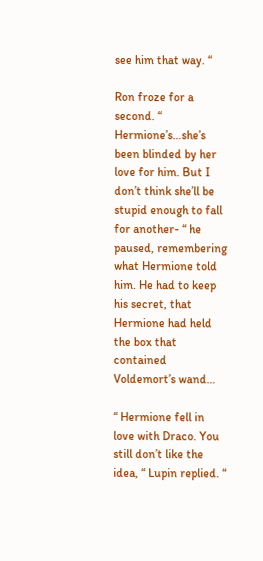see him that way. “

Ron froze for a second. “ Hermione’s…she’s been blinded by her love for him. But I don’t think she’ll be stupid enough to fall for another- “ he paused, remembering what Hermione told him. He had to keep his secret, that Hermione had held the box that contained Voldemort’s wand…

“ Hermione fell in love with Draco. You still don’t like the idea, “ Lupin replied. “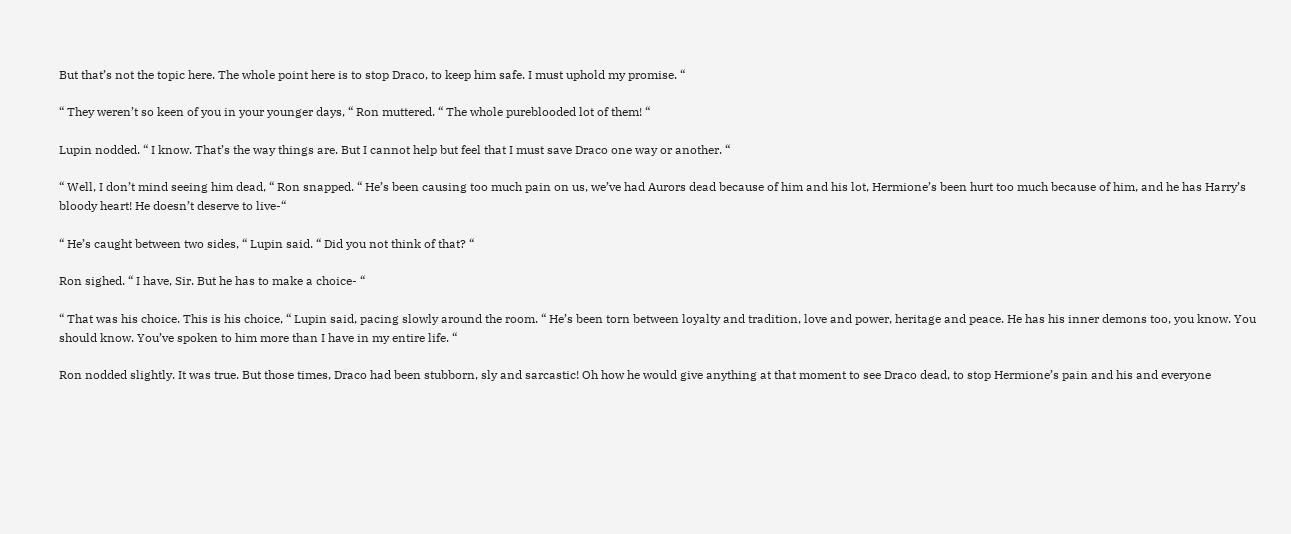But that’s not the topic here. The whole point here is to stop Draco, to keep him safe. I must uphold my promise. “

“ They weren’t so keen of you in your younger days, “ Ron muttered. “ The whole pureblooded lot of them! “

Lupin nodded. “ I know. That’s the way things are. But I cannot help but feel that I must save Draco one way or another. “

“ Well, I don’t mind seeing him dead, “ Ron snapped. “ He’s been causing too much pain on us, we’ve had Aurors dead because of him and his lot, Hermione’s been hurt too much because of him, and he has Harry’s bloody heart! He doesn’t deserve to live-“

“ He’s caught between two sides, “ Lupin said. “ Did you not think of that? “

Ron sighed. “ I have, Sir. But he has to make a choice- “

“ That was his choice. This is his choice, “ Lupin said, pacing slowly around the room. “ He’s been torn between loyalty and tradition, love and power, heritage and peace. He has his inner demons too, you know. You should know. You’ve spoken to him more than I have in my entire life. “

Ron nodded slightly. It was true. But those times, Draco had been stubborn, sly and sarcastic! Oh how he would give anything at that moment to see Draco dead, to stop Hermione’s pain and his and everyone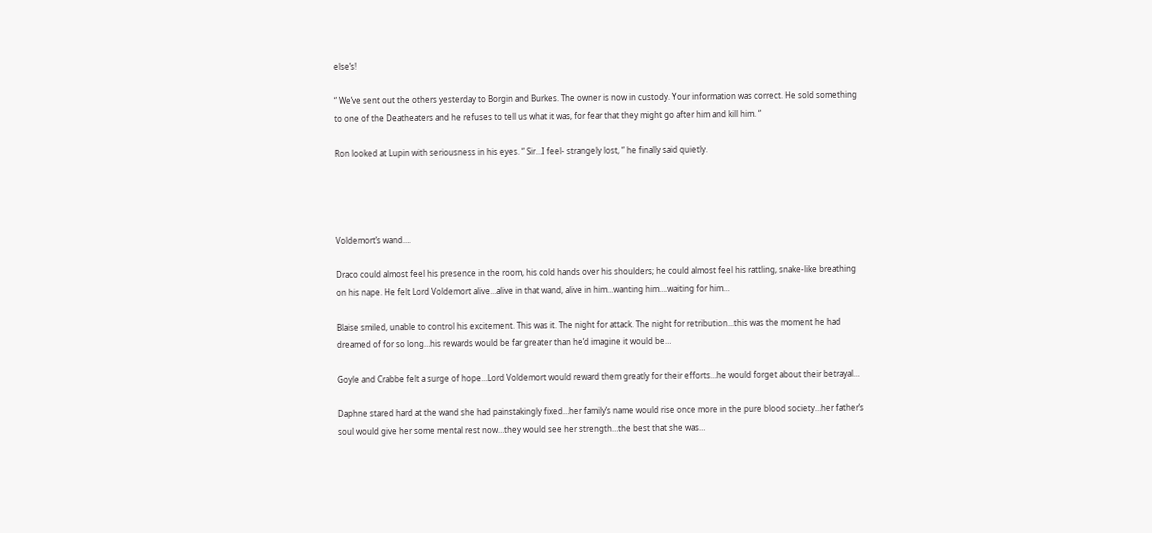else’s!

“ We’ve sent out the others yesterday to Borgin and Burkes. The owner is now in custody. Your information was correct. He sold something to one of the Deatheaters and he refuses to tell us what it was, for fear that they might go after him and kill him. “

Ron looked at Lupin with seriousness in his eyes. “ Sir…I feel- strangely lost, “ he finally said quietly.




Voldemort’s wand….

Draco could almost feel his presence in the room, his cold hands over his shoulders; he could almost feel his rattling, snake-like breathing on his nape. He felt Lord Voldemort alive…alive in that wand, alive in him…wanting him….waiting for him…

Blaise smiled, unable to control his excitement. This was it. The night for attack. The night for retribution...this was the moment he had dreamed of for so long…his rewards would be far greater than he’d imagine it would be…

Goyle and Crabbe felt a surge of hope…Lord Voldemort would reward them greatly for their efforts…he would forget about their betrayal…

Daphne stared hard at the wand she had painstakingly fixed…her family’s name would rise once more in the pure blood society…her father’s soul would give her some mental rest now…they would see her strength…the best that she was…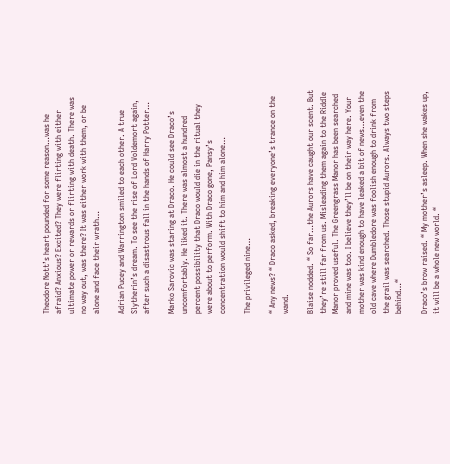Theodore Nott’s heart pounded for some reason…was he afraid? Anxious? Excited? They were flirting with either ultimate power or rewards or flirting with death. There was no way out, was there? It was either work with them, or be alone and face their wrath…

Adrian Pucey and Warrington smiled to each other. A true Slytherin’s dream. To see the rise of Lord Voldemort again, after such a disastrous fall in the hands of Harry Potter…

Marko Sarovic was staring at Draco. He could see Draco’s uncomfortably. He liked it. There was almost a hundred percent possibility that Draco would die in the ritual they were about to perform. With Draco gone, Pansy’s concentration would shift to him and him alone…

The privileged nine…

“ Any news? “ Draco asked, breaking everyone’s trance on the wand.

Blaise nodded. “ So far…the Aurors have caught our scent. But they’re still far from us. Misleading them again to the Riddle Manor proved useful. The Greengrass Manor has been searched and mine was too. I believe they’ll be on their way here. Your mother was kind enough to have leaked a bit of news…even the old cave where Dumbledore was foolish enough to drink from the grail was searched. Those stupid Aurors. Always two steps behind…“

Draco’s brow raised. “ My mother’s asleep. When she wakes up, it will be a whole new world. “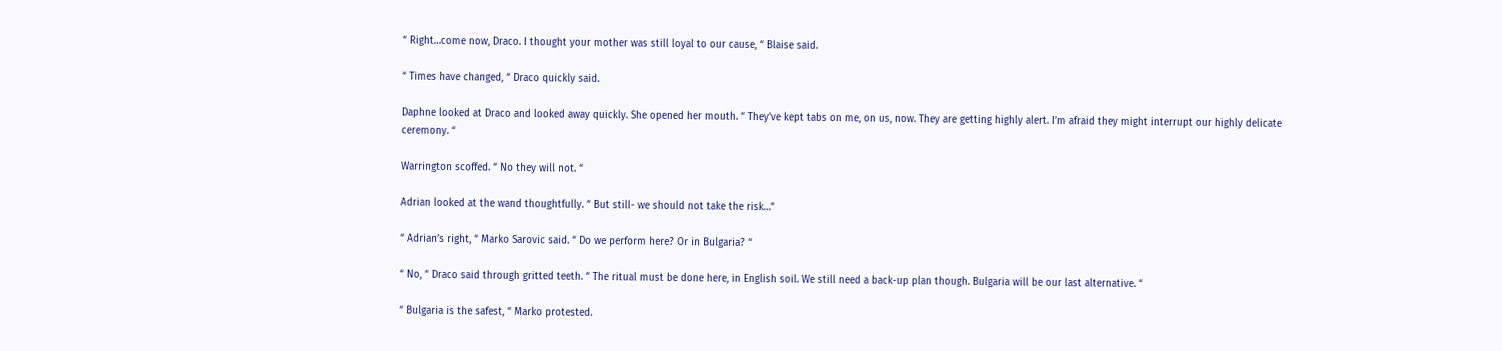“ Right…come now, Draco. I thought your mother was still loyal to our cause, “ Blaise said.

“ Times have changed, “ Draco quickly said.

Daphne looked at Draco and looked away quickly. She opened her mouth. “ They’ve kept tabs on me, on us, now. They are getting highly alert. I’m afraid they might interrupt our highly delicate ceremony. “

Warrington scoffed. “ No they will not. “

Adrian looked at the wand thoughtfully. “ But still- we should not take the risk…”

“ Adrian’s right, “ Marko Sarovic said. “ Do we perform here? Or in Bulgaria? “

“ No, “ Draco said through gritted teeth. “ The ritual must be done here, in English soil. We still need a back-up plan though. Bulgaria will be our last alternative. “

“ Bulgaria is the safest, “ Marko protested.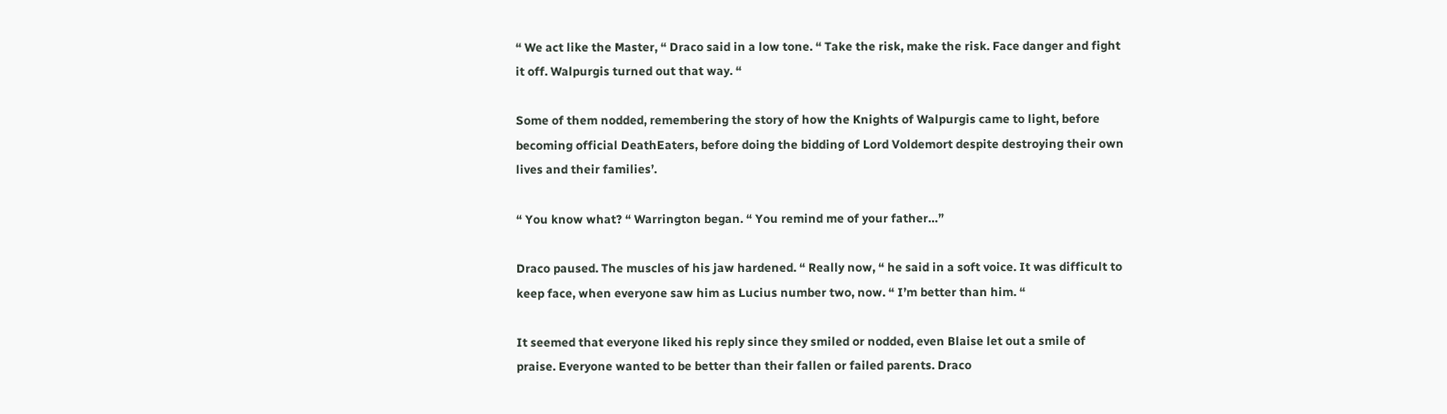“ We act like the Master, “ Draco said in a low tone. “ Take the risk, make the risk. Face danger and fight it off. Walpurgis turned out that way. “

Some of them nodded, remembering the story of how the Knights of Walpurgis came to light, before becoming official DeathEaters, before doing the bidding of Lord Voldemort despite destroying their own lives and their families’.

“ You know what? “ Warrington began. “ You remind me of your father…”

Draco paused. The muscles of his jaw hardened. “ Really now, “ he said in a soft voice. It was difficult to keep face, when everyone saw him as Lucius number two, now. “ I’m better than him. “

It seemed that everyone liked his reply since they smiled or nodded, even Blaise let out a smile of praise. Everyone wanted to be better than their fallen or failed parents. Draco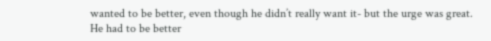wanted to be better, even though he didn’t really want it- but the urge was great. He had to be better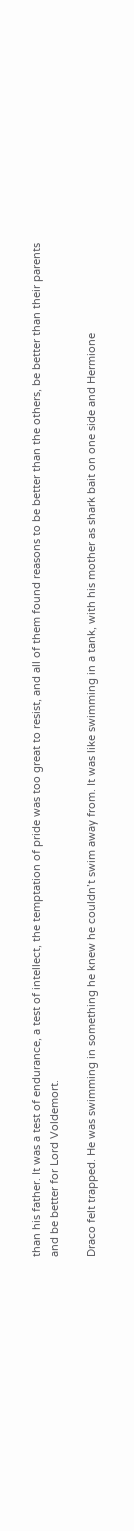than his father. It was a test of endurance, a test of intellect, the temptation of pride was too great to resist, and all of them found reasons to be better than the others, be better than their parents and be better for Lord Voldemort.

Draco felt trapped. He was swimming in something he knew he couldn’t swim away from. It was like swimming in a tank, with his mother as shark bait on one side and Hermione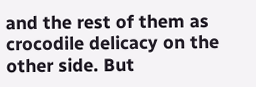and the rest of them as crocodile delicacy on the other side. But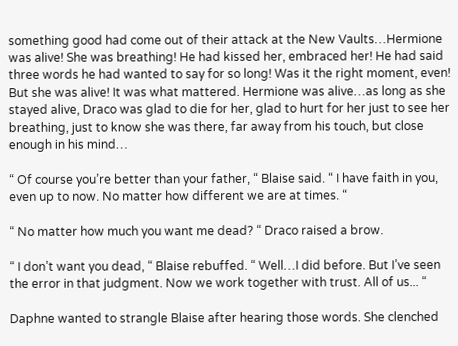something good had come out of their attack at the New Vaults…Hermione was alive! She was breathing! He had kissed her, embraced her! He had said three words he had wanted to say for so long! Was it the right moment, even! But she was alive! It was what mattered. Hermione was alive…as long as she stayed alive, Draco was glad to die for her, glad to hurt for her just to see her breathing, just to know she was there, far away from his touch, but close enough in his mind…

“ Of course you’re better than your father, “ Blaise said. “ I have faith in you, even up to now. No matter how different we are at times. “

“ No matter how much you want me dead? “ Draco raised a brow.

“ I don’t want you dead, “ Blaise rebuffed. “ Well…I did before. But I’ve seen the error in that judgment. Now we work together with trust. All of us... “

Daphne wanted to strangle Blaise after hearing those words. She clenched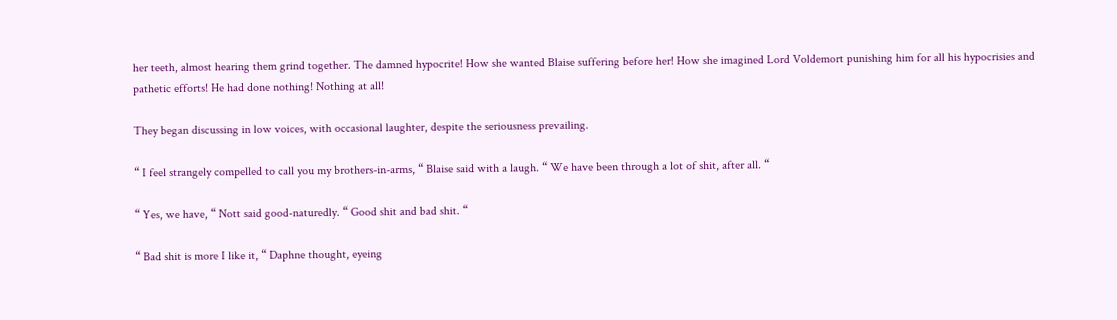her teeth, almost hearing them grind together. The damned hypocrite! How she wanted Blaise suffering before her! How she imagined Lord Voldemort punishing him for all his hypocrisies and pathetic efforts! He had done nothing! Nothing at all!

They began discussing in low voices, with occasional laughter, despite the seriousness prevailing.

“ I feel strangely compelled to call you my brothers-in-arms, “ Blaise said with a laugh. “ We have been through a lot of shit, after all. “

“ Yes, we have, “ Nott said good-naturedly. “ Good shit and bad shit. “

“ Bad shit is more I like it, “ Daphne thought, eyeing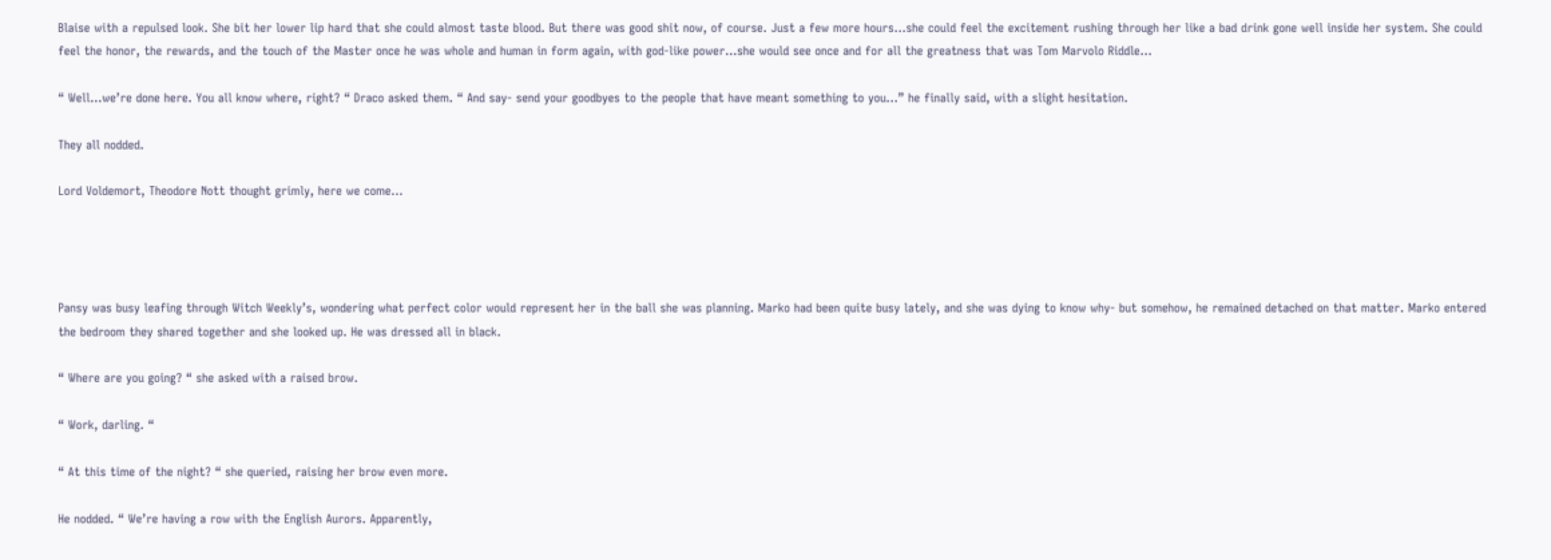Blaise with a repulsed look. She bit her lower lip hard that she could almost taste blood. But there was good shit now, of course. Just a few more hours…she could feel the excitement rushing through her like a bad drink gone well inside her system. She could feel the honor, the rewards, and the touch of the Master once he was whole and human in form again, with god-like power…she would see once and for all the greatness that was Tom Marvolo Riddle…

“ Well…we’re done here. You all know where, right? “ Draco asked them. “ And say- send your goodbyes to the people that have meant something to you…” he finally said, with a slight hesitation.

They all nodded.

Lord Voldemort, Theodore Nott thought grimly, here we come…




Pansy was busy leafing through Witch Weekly’s, wondering what perfect color would represent her in the ball she was planning. Marko had been quite busy lately, and she was dying to know why- but somehow, he remained detached on that matter. Marko entered the bedroom they shared together and she looked up. He was dressed all in black.

“ Where are you going? “ she asked with a raised brow.

“ Work, darling. “

“ At this time of the night? “ she queried, raising her brow even more.

He nodded. “ We’re having a row with the English Aurors. Apparently,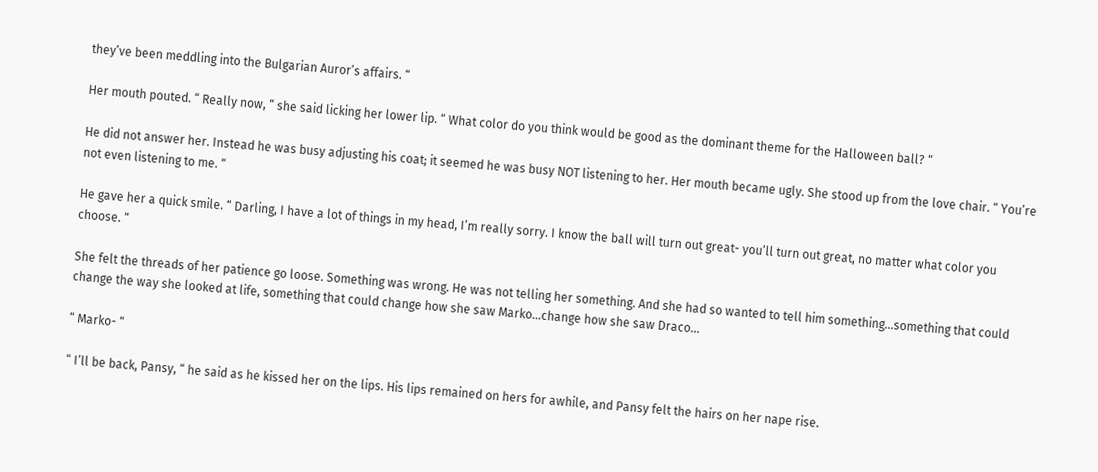they’ve been meddling into the Bulgarian Auror’s affairs. “

Her mouth pouted. “ Really now, “ she said licking her lower lip. “ What color do you think would be good as the dominant theme for the Halloween ball? “

He did not answer her. Instead he was busy adjusting his coat; it seemed he was busy NOT listening to her. Her mouth became ugly. She stood up from the love chair. “ You’re not even listening to me. “

He gave her a quick smile. “ Darling, I have a lot of things in my head, I’m really sorry. I know the ball will turn out great- you’ll turn out great, no matter what color you choose. “

She felt the threads of her patience go loose. Something was wrong. He was not telling her something. And she had so wanted to tell him something…something that could change the way she looked at life, something that could change how she saw Marko…change how she saw Draco…

“ Marko- “

“ I’ll be back, Pansy, “ he said as he kissed her on the lips. His lips remained on hers for awhile, and Pansy felt the hairs on her nape rise.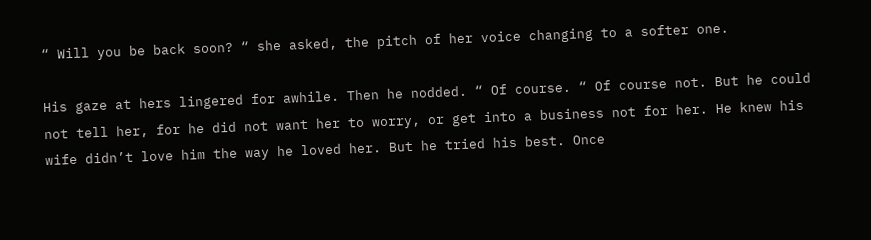“ Will you be back soon? “ she asked, the pitch of her voice changing to a softer one.

His gaze at hers lingered for awhile. Then he nodded. “ Of course. “ Of course not. But he could not tell her, for he did not want her to worry, or get into a business not for her. He knew his wife didn’t love him the way he loved her. But he tried his best. Once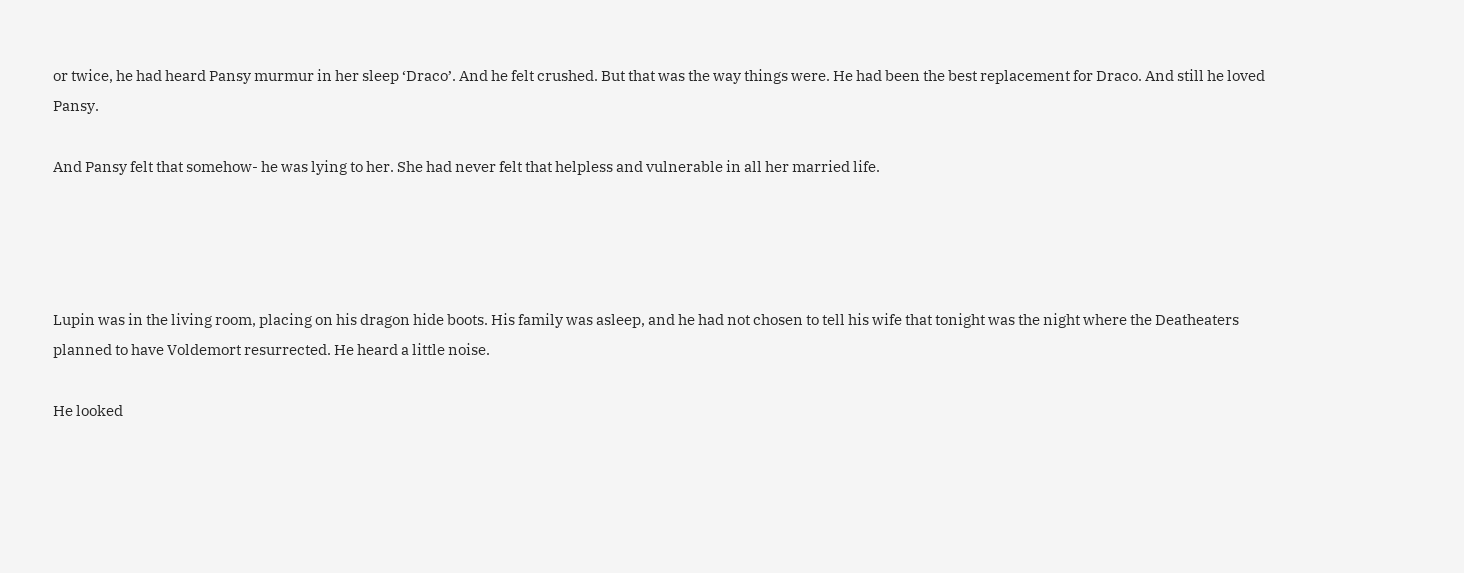or twice, he had heard Pansy murmur in her sleep ‘Draco’. And he felt crushed. But that was the way things were. He had been the best replacement for Draco. And still he loved Pansy.

And Pansy felt that somehow- he was lying to her. She had never felt that helpless and vulnerable in all her married life.




Lupin was in the living room, placing on his dragon hide boots. His family was asleep, and he had not chosen to tell his wife that tonight was the night where the Deatheaters planned to have Voldemort resurrected. He heard a little noise.

He looked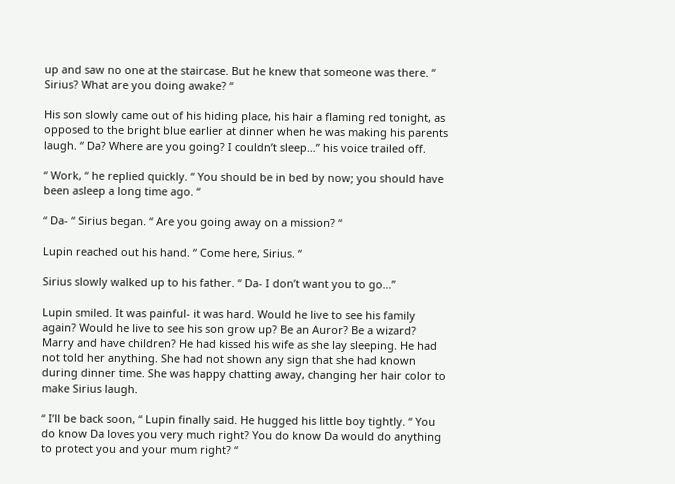up and saw no one at the staircase. But he knew that someone was there. “ Sirius? What are you doing awake? “

His son slowly came out of his hiding place, his hair a flaming red tonight, as opposed to the bright blue earlier at dinner when he was making his parents laugh. “ Da? Where are you going? I couldn’t sleep…” his voice trailed off.

“ Work, “ he replied quickly. “ You should be in bed by now; you should have been asleep a long time ago. “

“ Da- “ Sirius began. “ Are you going away on a mission? “

Lupin reached out his hand. “ Come here, Sirius. “

Sirius slowly walked up to his father. “ Da- I don’t want you to go…”

Lupin smiled. It was painful- it was hard. Would he live to see his family again? Would he live to see his son grow up? Be an Auror? Be a wizard? Marry and have children? He had kissed his wife as she lay sleeping. He had not told her anything. She had not shown any sign that she had known during dinner time. She was happy chatting away, changing her hair color to make Sirius laugh.

“ I’ll be back soon, “ Lupin finally said. He hugged his little boy tightly. “ You do know Da loves you very much right? You do know Da would do anything to protect you and your mum right? “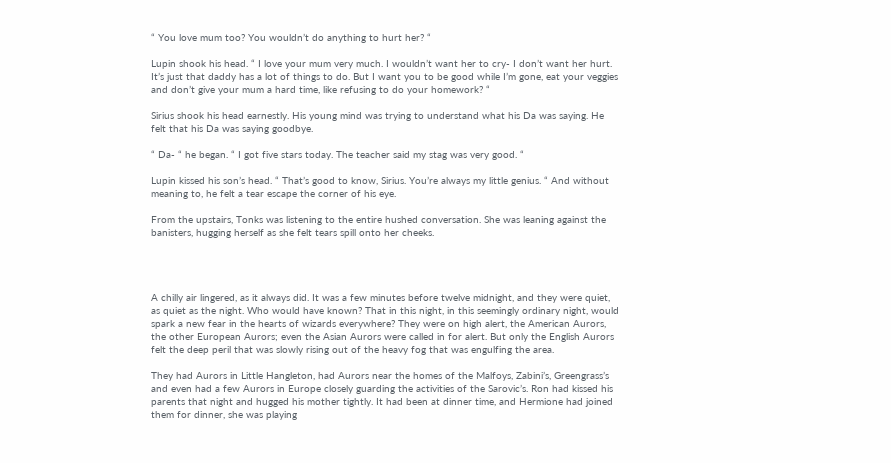“ You love mum too? You wouldn’t do anything to hurt her? “

Lupin shook his head. “ I love your mum very much. I wouldn’t want her to cry- I don’t want her hurt. It’s just that daddy has a lot of things to do. But I want you to be good while I’m gone, eat your veggies and don’t give your mum a hard time, like refusing to do your homework? “

Sirius shook his head earnestly. His young mind was trying to understand what his Da was saying. He felt that his Da was saying goodbye.

“ Da- “ he began. “ I got five stars today. The teacher said my stag was very good. “

Lupin kissed his son’s head. “ That’s good to know, Sirius. You’re always my little genius. “ And without meaning to, he felt a tear escape the corner of his eye.

From the upstairs, Tonks was listening to the entire hushed conversation. She was leaning against the banisters, hugging herself as she felt tears spill onto her cheeks.




A chilly air lingered, as it always did. It was a few minutes before twelve midnight, and they were quiet, as quiet as the night. Who would have known? That in this night, in this seemingly ordinary night, would spark a new fear in the hearts of wizards everywhere? They were on high alert, the American Aurors, the other European Aurors; even the Asian Aurors were called in for alert. But only the English Aurors felt the deep peril that was slowly rising out of the heavy fog that was engulfing the area.

They had Aurors in Little Hangleton, had Aurors near the homes of the Malfoys, Zabini’s, Greengrass’s and even had a few Aurors in Europe closely guarding the activities of the Sarovic’s. Ron had kissed his parents that night and hugged his mother tightly. It had been at dinner time, and Hermione had joined them for dinner, she was playing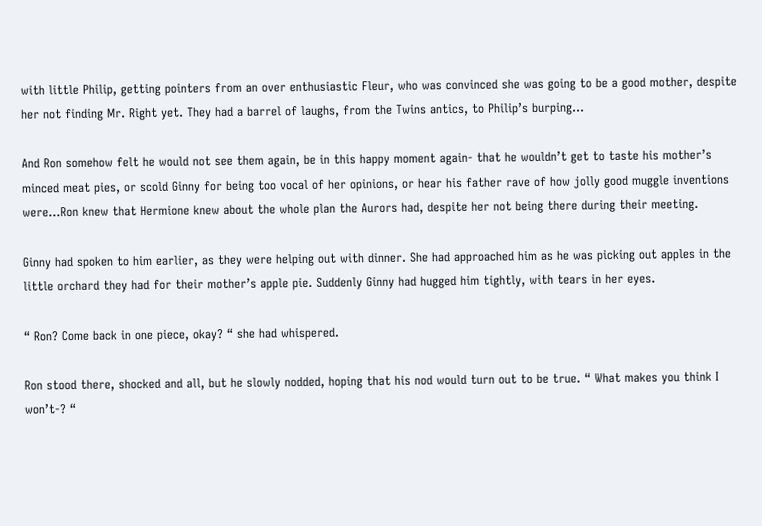with little Philip, getting pointers from an over enthusiastic Fleur, who was convinced she was going to be a good mother, despite her not finding Mr. Right yet. They had a barrel of laughs, from the Twins antics, to Philip’s burping…

And Ron somehow felt he would not see them again, be in this happy moment again- that he wouldn’t get to taste his mother’s minced meat pies, or scold Ginny for being too vocal of her opinions, or hear his father rave of how jolly good muggle inventions were…Ron knew that Hermione knew about the whole plan the Aurors had, despite her not being there during their meeting.

Ginny had spoken to him earlier, as they were helping out with dinner. She had approached him as he was picking out apples in the little orchard they had for their mother’s apple pie. Suddenly Ginny had hugged him tightly, with tears in her eyes.

“ Ron? Come back in one piece, okay? “ she had whispered.

Ron stood there, shocked and all, but he slowly nodded, hoping that his nod would turn out to be true. “ What makes you think I won’t-? “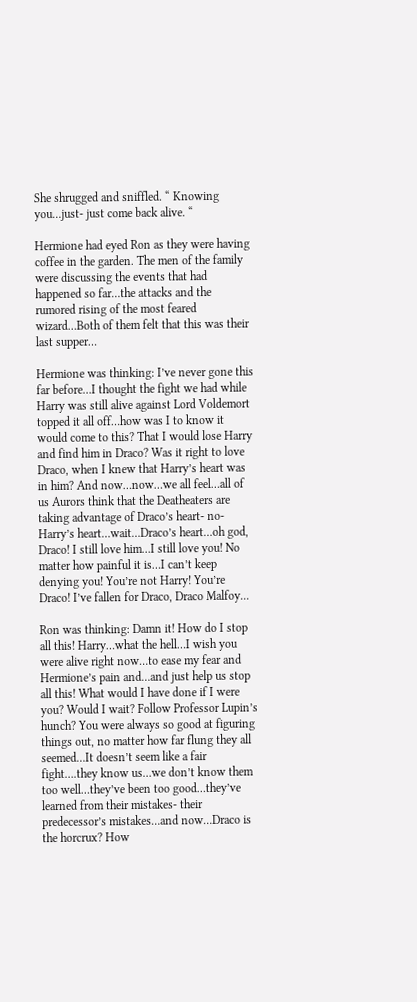She shrugged and sniffled. “ Knowing you…just- just come back alive. “

Hermione had eyed Ron as they were having coffee in the garden. The men of the family were discussing the events that had happened so far…the attacks and the rumored rising of the most feared wizard…Both of them felt that this was their last supper…

Hermione was thinking: I’ve never gone this far before…I thought the fight we had while Harry was still alive against Lord Voldemort topped it all off…how was I to know it would come to this? That I would lose Harry and find him in Draco? Was it right to love Draco, when I knew that Harry’s heart was in him? And now…now…we all feel…all of us Aurors think that the Deatheaters are taking advantage of Draco’s heart- no- Harry’s heart…wait…Draco’s heart…oh god, Draco! I still love him…I still love you! No matter how painful it is…I can’t keep denying you! You’re not Harry! You’re Draco! I’ve fallen for Draco, Draco Malfoy...

Ron was thinking: Damn it! How do I stop all this! Harry…what the hell…I wish you were alive right now…to ease my fear and Hermione’s pain and…and just help us stop all this! What would I have done if I were you? Would I wait? Follow Professor Lupin’s hunch? You were always so good at figuring things out, no matter how far flung they all seemed…It doesn’t seem like a fair fight….they know us…we don’t know them too well…they’ve been too good…they’ve learned from their mistakes- their predecessor’s mistakes…and now…Draco is the horcrux? How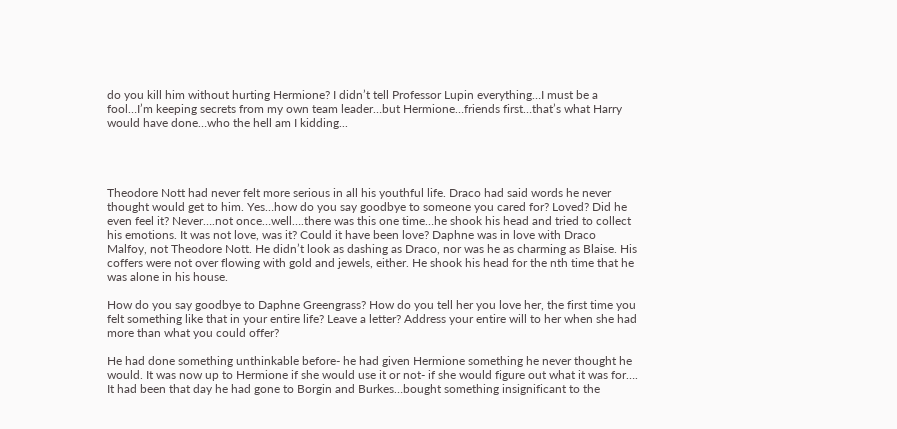do you kill him without hurting Hermione? I didn’t tell Professor Lupin everything…I must be a fool…I’m keeping secrets from my own team leader…but Hermione…friends first…that’s what Harry would have done…who the hell am I kidding...




Theodore Nott had never felt more serious in all his youthful life. Draco had said words he never thought would get to him. Yes…how do you say goodbye to someone you cared for? Loved? Did he even feel it? Never….not once…well….there was this one time…he shook his head and tried to collect his emotions. It was not love, was it? Could it have been love? Daphne was in love with Draco Malfoy, not Theodore Nott. He didn’t look as dashing as Draco, nor was he as charming as Blaise. His coffers were not over flowing with gold and jewels, either. He shook his head for the nth time that he was alone in his house.

How do you say goodbye to Daphne Greengrass? How do you tell her you love her, the first time you felt something like that in your entire life? Leave a letter? Address your entire will to her when she had more than what you could offer?

He had done something unthinkable before- he had given Hermione something he never thought he would. It was now up to Hermione if she would use it or not- if she would figure out what it was for…. It had been that day he had gone to Borgin and Burkes…bought something insignificant to the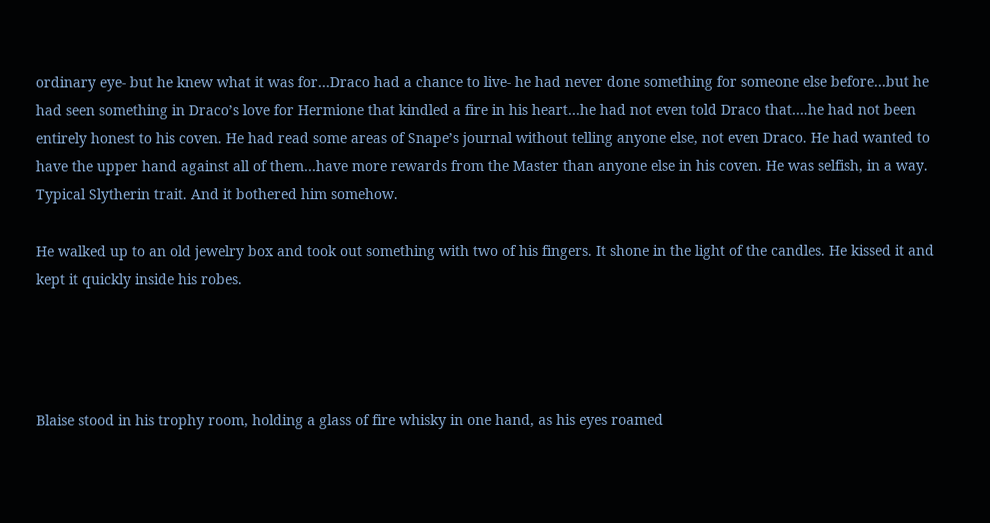ordinary eye- but he knew what it was for…Draco had a chance to live- he had never done something for someone else before…but he had seen something in Draco’s love for Hermione that kindled a fire in his heart…he had not even told Draco that….he had not been entirely honest to his coven. He had read some areas of Snape’s journal without telling anyone else, not even Draco. He had wanted to have the upper hand against all of them…have more rewards from the Master than anyone else in his coven. He was selfish, in a way. Typical Slytherin trait. And it bothered him somehow.

He walked up to an old jewelry box and took out something with two of his fingers. It shone in the light of the candles. He kissed it and kept it quickly inside his robes.




Blaise stood in his trophy room, holding a glass of fire whisky in one hand, as his eyes roamed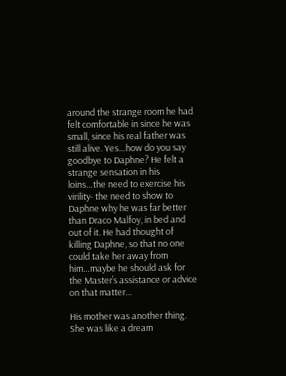around the strange room he had felt comfortable in since he was small, since his real father was still alive. Yes…how do you say goodbye to Daphne? He felt a strange sensation in his loins…the need to exercise his virility- the need to show to Daphne why he was far better than Draco Malfoy, in bed and out of it. He had thought of killing Daphne, so that no one could take her away from him…maybe he should ask for the Master’s assistance or advice on that matter…

His mother was another thing. She was like a dream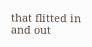that flitted in and out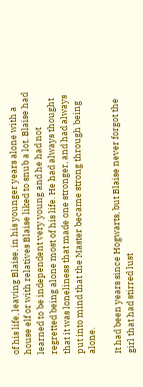of his life, leaving Blaise, in his younger years alone with a house elf or with relatives Blaise liked to snub a lot. Blaise had learned to be independent very young and he had not regretted being alone most of his life. He had always thought that it was loneliness that made one stronger, and had always put into mind that the Master became strong through being alone.

It had been years since Hogwarts, but Blaise never forgot the girl that had stirred lust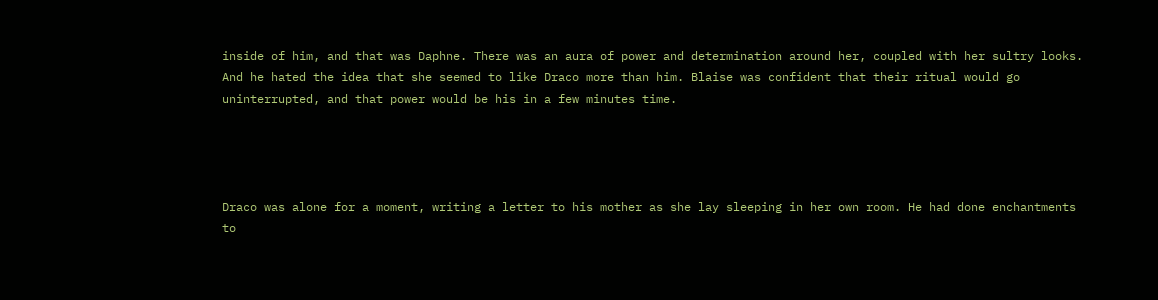inside of him, and that was Daphne. There was an aura of power and determination around her, coupled with her sultry looks. And he hated the idea that she seemed to like Draco more than him. Blaise was confident that their ritual would go uninterrupted, and that power would be his in a few minutes time.




Draco was alone for a moment, writing a letter to his mother as she lay sleeping in her own room. He had done enchantments to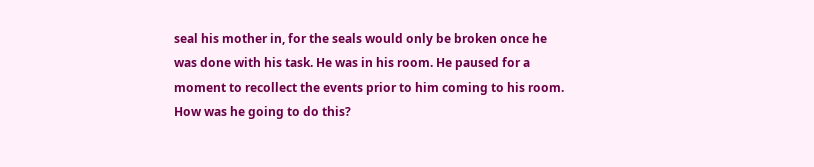seal his mother in, for the seals would only be broken once he was done with his task. He was in his room. He paused for a moment to recollect the events prior to him coming to his room. How was he going to do this?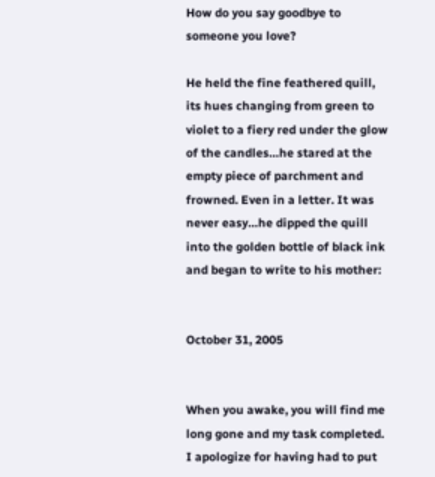How do you say goodbye to someone you love?

He held the fine feathered quill, its hues changing from green to violet to a fiery red under the glow of the candles…he stared at the empty piece of parchment and frowned. Even in a letter. It was never easy…he dipped the quill into the golden bottle of black ink and began to write to his mother:


October 31, 2005


When you awake, you will find me long gone and my task completed. I apologize for having had to put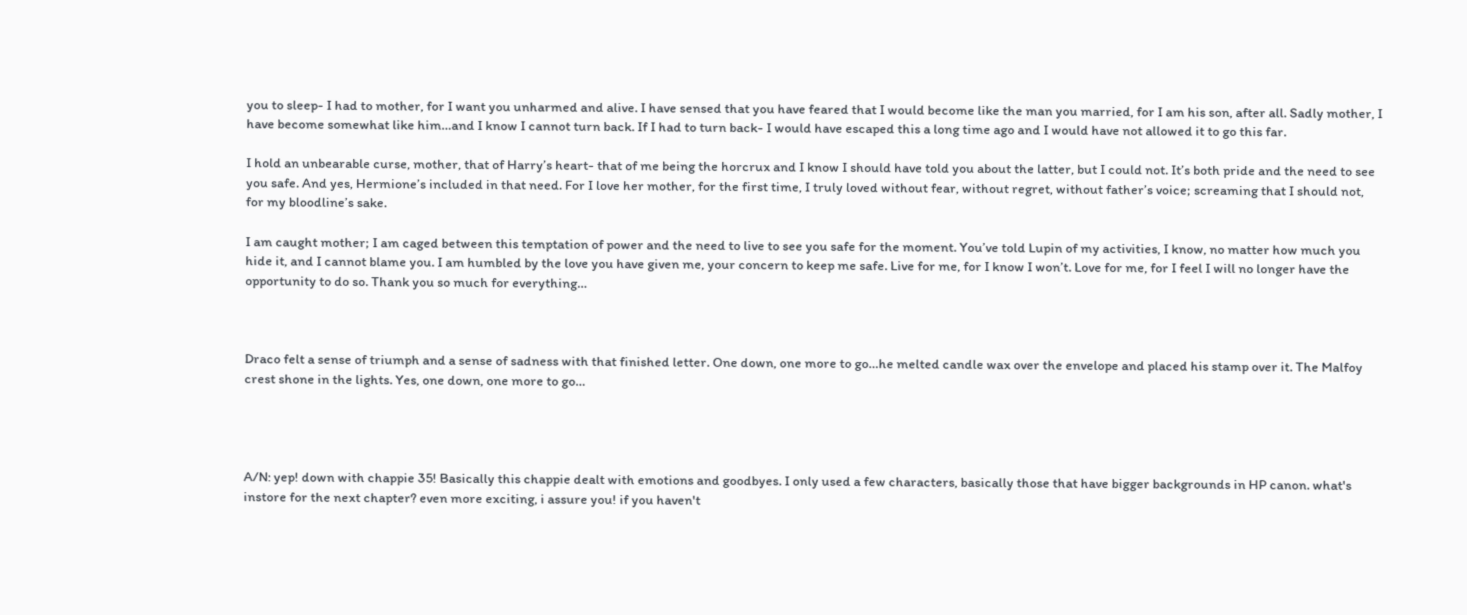you to sleep- I had to mother, for I want you unharmed and alive. I have sensed that you have feared that I would become like the man you married, for I am his son, after all. Sadly mother, I have become somewhat like him…and I know I cannot turn back. If I had to turn back- I would have escaped this a long time ago and I would have not allowed it to go this far.

I hold an unbearable curse, mother, that of Harry’s heart- that of me being the horcrux and I know I should have told you about the latter, but I could not. It’s both pride and the need to see you safe. And yes, Hermione’s included in that need. For I love her mother, for the first time, I truly loved without fear, without regret, without father’s voice; screaming that I should not, for my bloodline’s sake.

I am caught mother; I am caged between this temptation of power and the need to live to see you safe for the moment. You’ve told Lupin of my activities, I know, no matter how much you hide it, and I cannot blame you. I am humbled by the love you have given me, your concern to keep me safe. Live for me, for I know I won’t. Love for me, for I feel I will no longer have the opportunity to do so. Thank you so much for everything…



Draco felt a sense of triumph and a sense of sadness with that finished letter. One down, one more to go…he melted candle wax over the envelope and placed his stamp over it. The Malfoy crest shone in the lights. Yes, one down, one more to go…




A/N: yep! down with chappie 35! Basically this chappie dealt with emotions and goodbyes. I only used a few characters, basically those that have bigger backgrounds in HP canon. what's instore for the next chapter? even more exciting, i assure you! if you haven't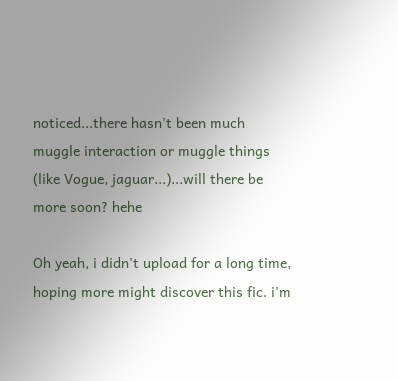noticed...there hasn't been much muggle interaction or muggle things (like Vogue, jaguar...)...will there be more soon? hehe

Oh yeah, i didn't upload for a long time, hoping more might discover this fic. i'm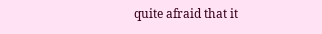quite afraid that it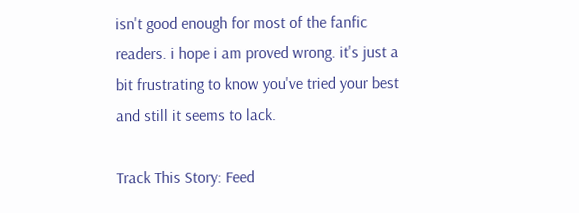isn't good enough for most of the fanfic readers. i hope i am proved wrong. it's just a bit frustrating to know you've tried your best and still it seems to lack.

Track This Story: Feed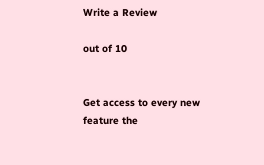Write a Review

out of 10


Get access to every new feature the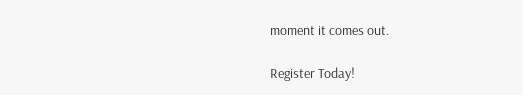moment it comes out.

Register Today!